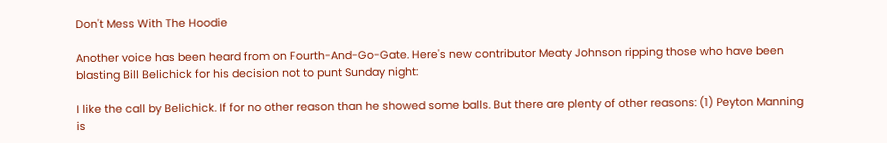Don't Mess With The Hoodie

Another voice has been heard from on Fourth-And-Go-Gate. Here's new contributor Meaty Johnson ripping those who have been blasting Bill Belichick for his decision not to punt Sunday night:

I like the call by Belichick. If for no other reason than he showed some balls. But there are plenty of other reasons: (1) Peyton Manning is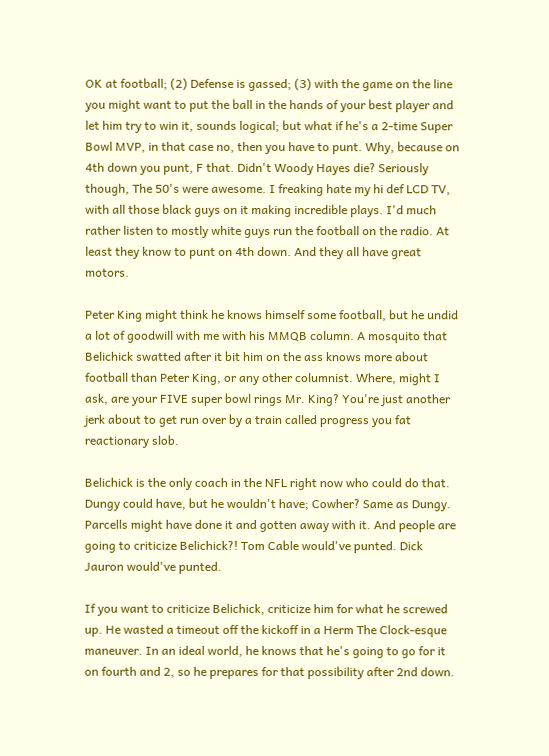OK at football; (2) Defense is gassed; (3) with the game on the line you might want to put the ball in the hands of your best player and let him try to win it, sounds logical; but what if he's a 2-time Super Bowl MVP, in that case no, then you have to punt. Why, because on 4th down you punt, F that. Didn't Woody Hayes die? Seriously though, The 50's were awesome. I freaking hate my hi def LCD TV, with all those black guys on it making incredible plays. I'd much rather listen to mostly white guys run the football on the radio. At least they know to punt on 4th down. And they all have great motors.

Peter King might think he knows himself some football, but he undid a lot of goodwill with me with his MMQB column. A mosquito that Belichick swatted after it bit him on the ass knows more about football than Peter King, or any other columnist. Where, might I ask, are your FIVE super bowl rings Mr. King? You're just another jerk about to get run over by a train called progress you fat reactionary slob.

Belichick is the only coach in the NFL right now who could do that. Dungy could have, but he wouldn't have; Cowher? Same as Dungy. Parcells might have done it and gotten away with it. And people are going to criticize Belichick?! Tom Cable would've punted. Dick Jauron would've punted.

If you want to criticize Belichick, criticize him for what he screwed up. He wasted a timeout off the kickoff in a Herm The Clock-esque maneuver. In an ideal world, he knows that he's going to go for it on fourth and 2, so he prepares for that possibility after 2nd down.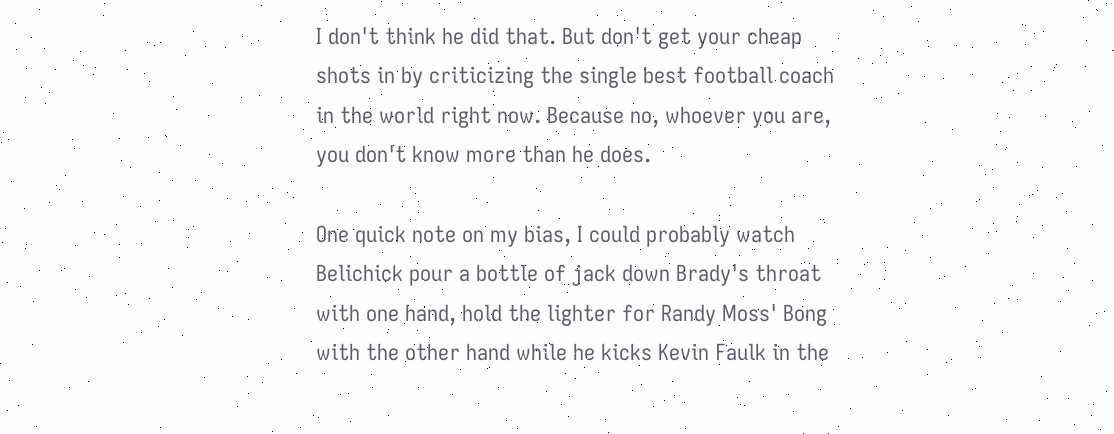I don't think he did that. But don't get your cheap shots in by criticizing the single best football coach in the world right now. Because no, whoever you are, you don't know more than he does.

One quick note on my bias, I could probably watch Belichick pour a bottle of jack down Brady's throat with one hand, hold the lighter for Randy Moss' Bong with the other hand while he kicks Kevin Faulk in the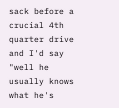sack before a crucial 4th quarter drive and I'd say "well he usually knows what he's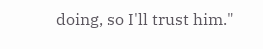doing, so I'll trust him."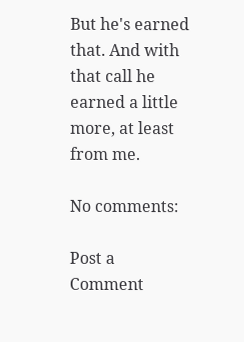But he's earned that. And with that call he earned a little more, at least from me.

No comments:

Post a Comment